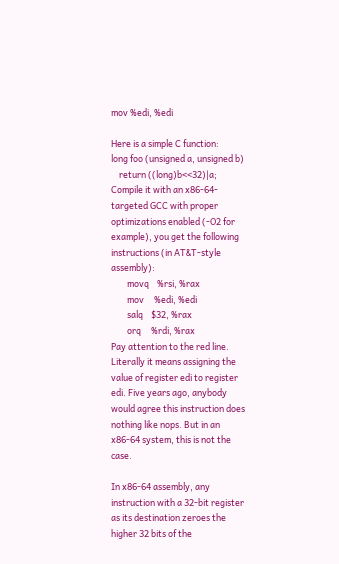mov %edi, %edi

Here is a simple C function:
long foo (unsigned a, unsigned b)
    return ((long)b<<32)|a;
Compile it with an x86-64-targeted GCC with proper optimizations enabled (-O2 for example), you get the following instructions (in AT&T-style assembly):
        movq    %rsi, %rax
        mov     %edi, %edi
        salq    $32, %rax
        orq     %rdi, %rax
Pay attention to the red line. Literally it means assigning the value of register edi to register edi. Five years ago, anybody would agree this instruction does nothing like nops. But in an x86-64 system, this is not the case.

In x86-64 assembly, any instruction with a 32-bit register as its destination zeroes the higher 32 bits of the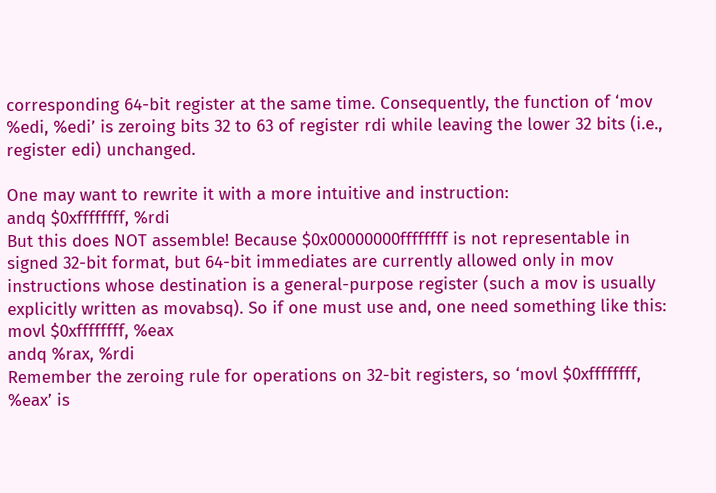corresponding 64-bit register at the same time. Consequently, the function of ‘mov %edi, %edi’ is zeroing bits 32 to 63 of register rdi while leaving the lower 32 bits (i.e., register edi) unchanged.

One may want to rewrite it with a more intuitive and instruction:
andq $0xffffffff, %rdi
But this does NOT assemble! Because $0x00000000ffffffff is not representable in signed 32-bit format, but 64-bit immediates are currently allowed only in mov instructions whose destination is a general-purpose register (such a mov is usually explicitly written as movabsq). So if one must use and, one need something like this:
movl $0xffffffff, %eax
andq %rax, %rdi
Remember the zeroing rule for operations on 32-bit registers, so ‘movl $0xffffffff, %eax’ is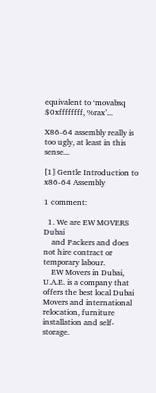equivalent to ‘movabsq $0xffffffff, %rax’...

X86-64 assembly really is too ugly, at least in this sense...

[1] Gentle Introduction to x86-64 Assembly

1 comment:

  1. We are EW MOVERS Dubai
    and Packers and does not hire contract or temporary labour.
    EW Movers in Dubai, U.A.E. is a company that offers the best local Dubai Movers and international relocation, furniture installation and self-storage.